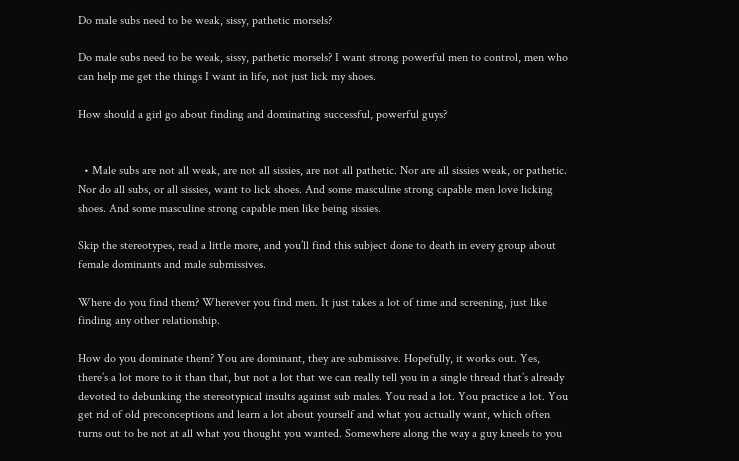Do male subs need to be weak, sissy, pathetic morsels?

Do male subs need to be weak, sissy, pathetic morsels? I want strong powerful men to control, men who can help me get the things I want in life, not just lick my shoes.

How should a girl go about finding and dominating successful, powerful guys?


  • Male subs are not all weak, are not all sissies, are not all pathetic. Nor are all sissies weak, or pathetic. Nor do all subs, or all sissies, want to lick shoes. And some masculine strong capable men love licking shoes. And some masculine strong capable men like being sissies.

Skip the stereotypes, read a little more, and you’ll find this subject done to death in every group about female dominants and male submissives.

Where do you find them? Wherever you find men. It just takes a lot of time and screening, just like finding any other relationship.

How do you dominate them? You are dominant, they are submissive. Hopefully, it works out. Yes, there’s a lot more to it than that, but not a lot that we can really tell you in a single thread that’s already devoted to debunking the stereotypical insults against sub males. You read a lot. You practice a lot. You get rid of old preconceptions and learn a lot about yourself and what you actually want, which often turns out to be not at all what you thought you wanted. Somewhere along the way a guy kneels to you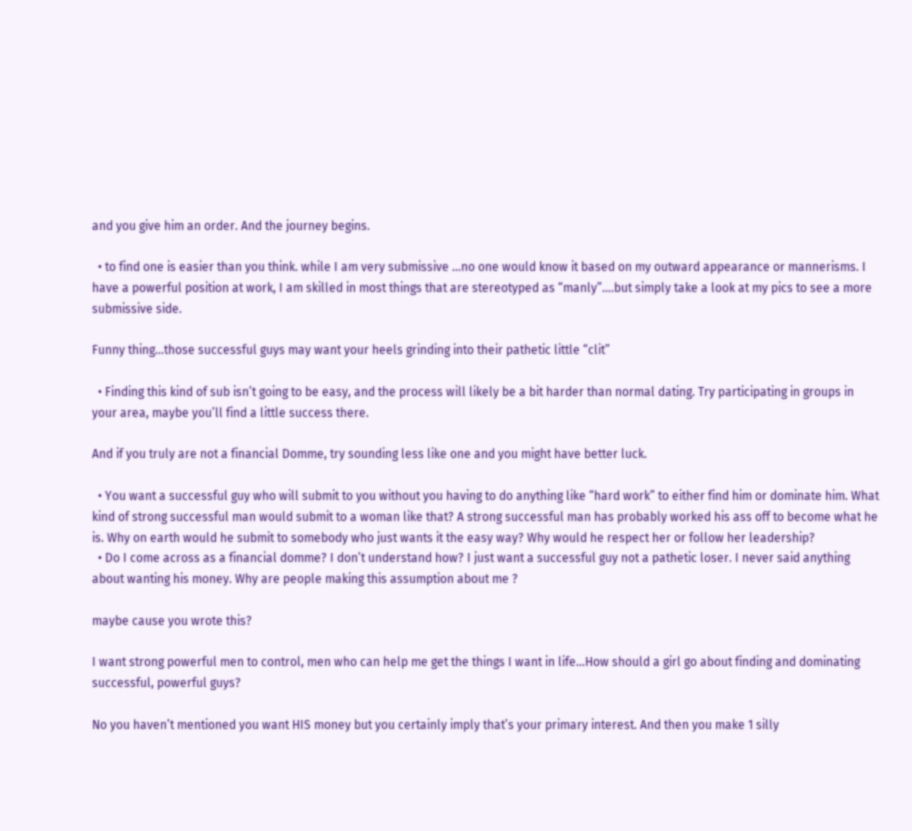and you give him an order. And the journey begins.

  • to find one is easier than you think. while I am very submissive …no one would know it based on my outward appearance or mannerisms. I have a powerful position at work, I am skilled in most things that are stereotyped as “manly”….but simply take a look at my pics to see a more submissive side.

Funny thing…those successful guys may want your heels grinding into their pathetic little “clit”

  • Finding this kind of sub isn’t going to be easy, and the process will likely be a bit harder than normal dating. Try participating in groups in your area, maybe you’ll find a little success there.

And if you truly are not a financial Domme, try sounding less like one and you might have better luck.

  • You want a successful guy who will submit to you without you having to do anything like “hard work” to either find him or dominate him. What kind of strong successful man would submit to a woman like that? A strong successful man has probably worked his ass off to become what he is. Why on earth would he submit to somebody who just wants it the easy way? Why would he respect her or follow her leadership?
  • Do I come across as a financial domme? I don’t understand how? I just want a successful guy not a pathetic loser. I never said anything about wanting his money. Why are people making this assumption about me ?

maybe cause you wrote this?

I want strong powerful men to control, men who can help me get the things I want in life…How should a girl go about finding and dominating successful, powerful guys?

No you haven’t mentioned you want HIS money but you certainly imply that’s your primary interest. And then you make 1 silly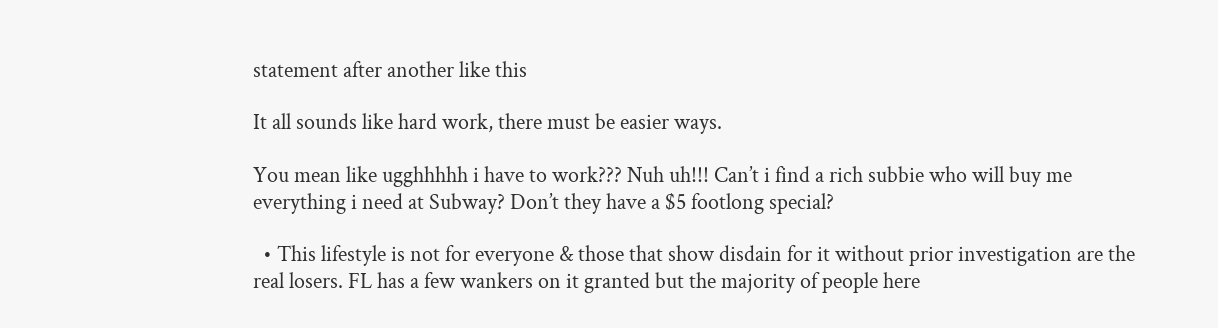statement after another like this

It all sounds like hard work, there must be easier ways.

You mean like ugghhhhh i have to work??? Nuh uh!!! Can’t i find a rich subbie who will buy me everything i need at Subway? Don’t they have a $5 footlong special?

  • This lifestyle is not for everyone & those that show disdain for it without prior investigation are the real losers. FL has a few wankers on it granted but the majority of people here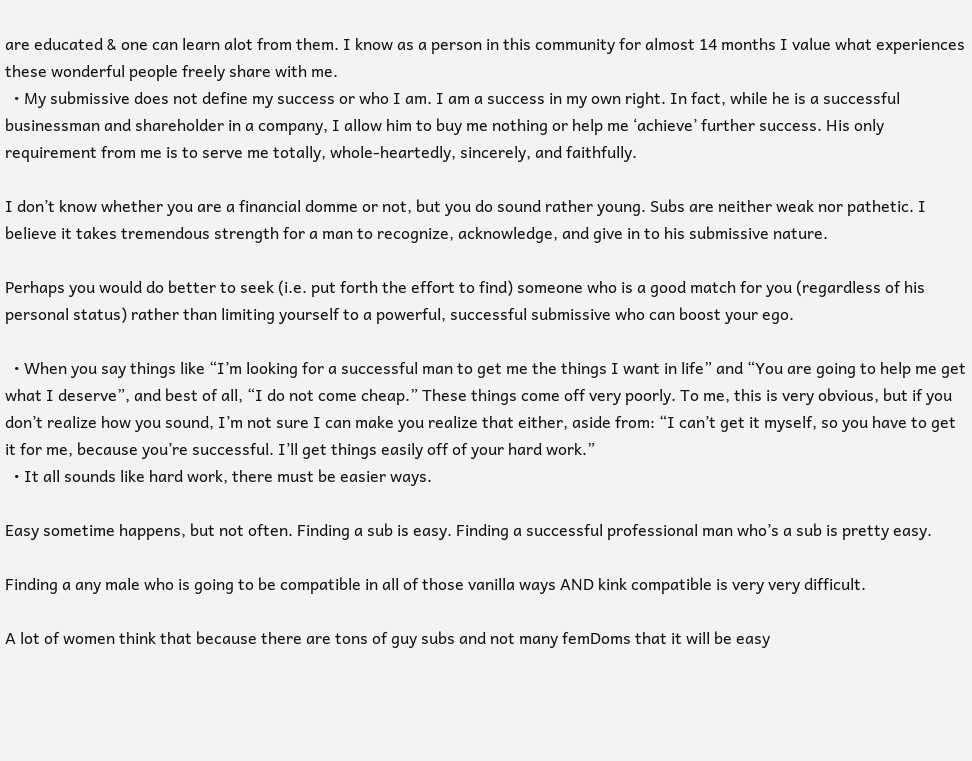are educated & one can learn alot from them. I know as a person in this community for almost 14 months I value what experiences these wonderful people freely share with me.
  • My submissive does not define my success or who I am. I am a success in my own right. In fact, while he is a successful businessman and shareholder in a company, I allow him to buy me nothing or help me ‘achieve’ further success. His only requirement from me is to serve me totally, whole-heartedly, sincerely, and faithfully.

I don’t know whether you are a financial domme or not, but you do sound rather young. Subs are neither weak nor pathetic. I believe it takes tremendous strength for a man to recognize, acknowledge, and give in to his submissive nature.

Perhaps you would do better to seek (i.e. put forth the effort to find) someone who is a good match for you (regardless of his personal status) rather than limiting yourself to a powerful, successful submissive who can boost your ego.

  • When you say things like “I’m looking for a successful man to get me the things I want in life” and “You are going to help me get what I deserve”, and best of all, “I do not come cheap.” These things come off very poorly. To me, this is very obvious, but if you don’t realize how you sound, I’m not sure I can make you realize that either, aside from: “I can’t get it myself, so you have to get it for me, because you’re successful. I’ll get things easily off of your hard work.”
  • It all sounds like hard work, there must be easier ways.

Easy sometime happens, but not often. Finding a sub is easy. Finding a successful professional man who’s a sub is pretty easy.

Finding a any male who is going to be compatible in all of those vanilla ways AND kink compatible is very very difficult.

A lot of women think that because there are tons of guy subs and not many femDoms that it will be easy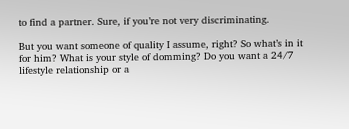to find a partner. Sure, if you’re not very discriminating.

But you want someone of quality I assume, right? So what’s in it for him? What is your style of domming? Do you want a 24/7 lifestyle relationship or a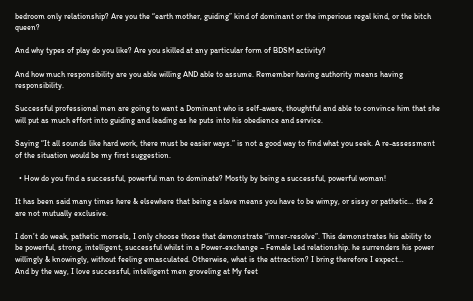bedroom only relationship? Are you the “earth mother, guiding” kind of dominant or the imperious regal kind, or the bitch queen?

And why types of play do you like? Are you skilled at any particular form of BDSM activity?

And how much responsibility are you able willing AND able to assume. Remember having authority means having responsibility.

Successful professional men are going to want a Dominant who is self-aware, thoughtful and able to convince him that she will put as much effort into guiding and leading as he puts into his obedience and service.

Saying “It all sounds like hard work, there must be easier ways.” is not a good way to find what you seek. A re-assessment of the situation would be my first suggestion.

  • How do you find a successful, powerful man to dominate? Mostly by being a successful, powerful woman!

It has been said many times here & elsewhere that being a slave means you have to be wimpy, or sissy or pathetic… the 2 are not mutually exclusive.

I don’t do weak, pathetic morsels, I only choose those that demonstrate “inner-resolve”. This demonstrates his ability to be powerful, strong, intelligent, successful whilst in a Power-exchange – Female Led relationship. he surrenders his power willingly & knowingly, without feeling emasculated. Otherwise, what is the attraction? I bring therefore I expect…
And by the way, I love successful, intelligent men groveling at My feet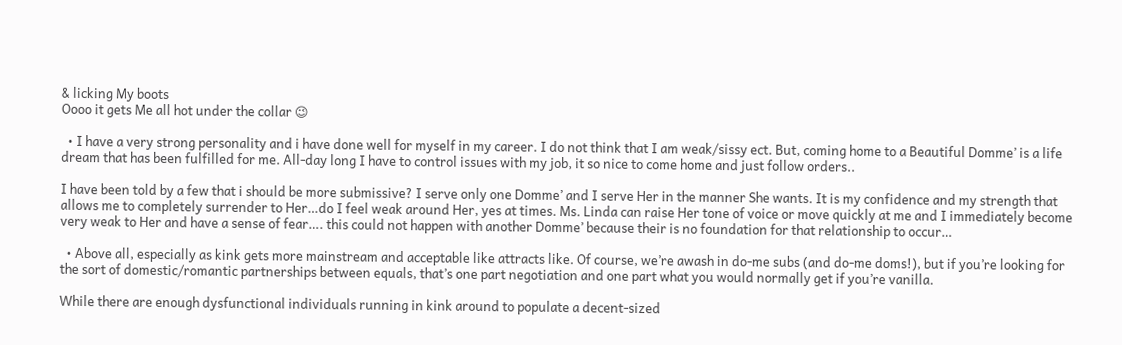& licking My boots
Oooo it gets Me all hot under the collar 😉

  • I have a very strong personality and i have done well for myself in my career. I do not think that I am weak/sissy ect. But, coming home to a Beautiful Domme’ is a life dream that has been fulfilled for me. All-day long I have to control issues with my job, it so nice to come home and just follow orders..

I have been told by a few that i should be more submissive? I serve only one Domme’ and I serve Her in the manner She wants. It is my confidence and my strength that allows me to completely surrender to Her…do I feel weak around Her, yes at times. Ms. Linda can raise Her tone of voice or move quickly at me and I immediately become very weak to Her and have a sense of fear…. this could not happen with another Domme’ because their is no foundation for that relationship to occur…

  • Above all, especially as kink gets more mainstream and acceptable like attracts like. Of course, we’re awash in do-me subs (and do-me doms!), but if you’re looking for the sort of domestic/romantic partnerships between equals, that’s one part negotiation and one part what you would normally get if you’re vanilla.

While there are enough dysfunctional individuals running in kink around to populate a decent-sized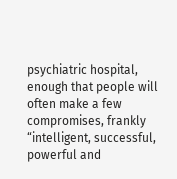psychiatric hospital, enough that people will often make a few compromises, frankly “intelligent, successful, powerful and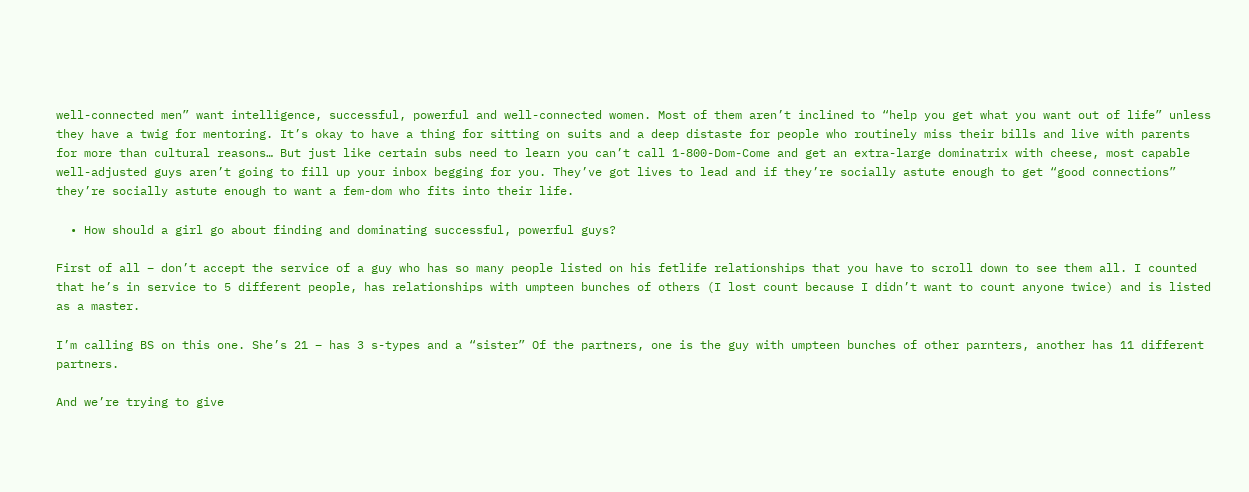well-connected men” want intelligence, successful, powerful and well-connected women. Most of them aren’t inclined to “help you get what you want out of life” unless they have a twig for mentoring. It’s okay to have a thing for sitting on suits and a deep distaste for people who routinely miss their bills and live with parents for more than cultural reasons… But just like certain subs need to learn you can’t call 1-800-Dom-Come and get an extra-large dominatrix with cheese, most capable well-adjusted guys aren’t going to fill up your inbox begging for you. They’ve got lives to lead and if they’re socially astute enough to get “good connections” they’re socially astute enough to want a fem-dom who fits into their life.

  • How should a girl go about finding and dominating successful, powerful guys?

First of all – don’t accept the service of a guy who has so many people listed on his fetlife relationships that you have to scroll down to see them all. I counted that he’s in service to 5 different people, has relationships with umpteen bunches of others (I lost count because I didn’t want to count anyone twice) and is listed as a master.

I’m calling BS on this one. She’s 21 – has 3 s-types and a “sister” Of the partners, one is the guy with umpteen bunches of other parnters, another has 11 different partners.

And we’re trying to give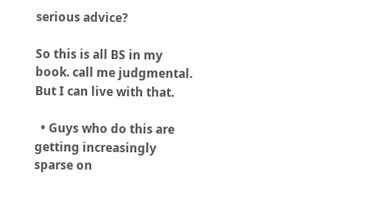serious advice?

So this is all BS in my book. call me judgmental. But I can live with that.

  • Guys who do this are getting increasingly sparse on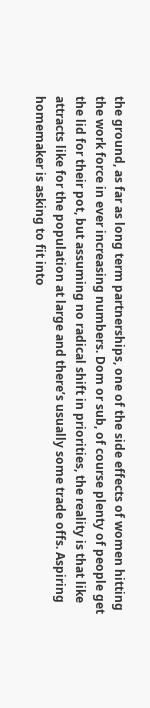the ground, as far as long term partnerships, one of the side effects of women hitting the work force in ever increasing numbers. Dom or sub, of course plenty of people get the lid for their pot, but assuming no radical shift in priorities, the reality is that like attracts like for the population at large and there’s usually some trade offs. Aspiring homemaker is asking to fit into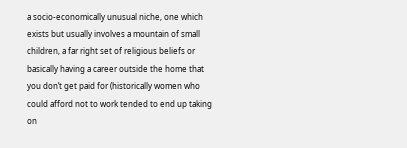a socio-economically unusual niche, one which exists but usually involves a mountain of small children, a far right set of religious beliefs or basically having a career outside the home that you don’t get paid for (historically women who could afford not to work tended to end up taking on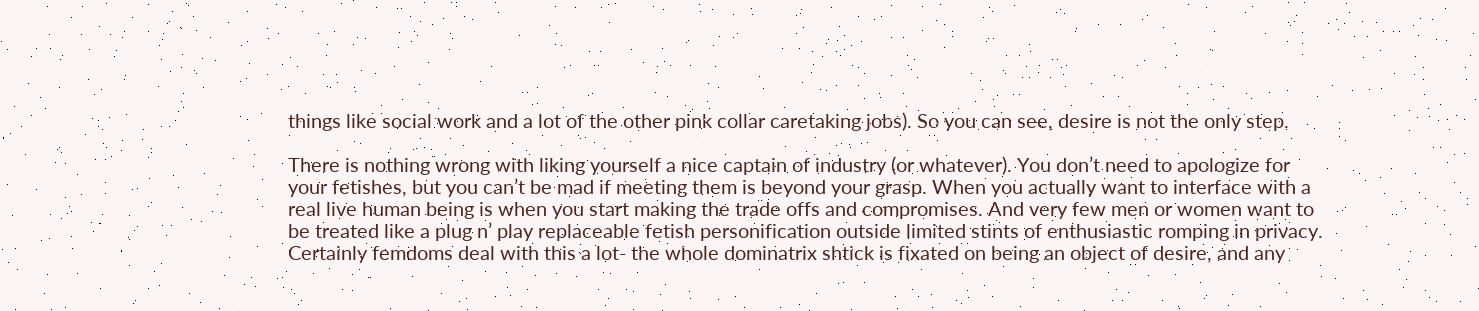things like social work and a lot of the other pink collar caretaking jobs). So you can see, desire is not the only step.

There is nothing wrong with liking yourself a nice captain of industry (or whatever). You don’t need to apologize for your fetishes, but you can’t be mad if meeting them is beyond your grasp. When you actually want to interface with a real live human being is when you start making the trade offs and compromises. And very few men or women want to be treated like a plug n’ play replaceable fetish personification outside limited stints of enthusiastic romping in privacy. Certainly femdoms deal with this a lot- the whole dominatrix shtick is fixated on being an object of desire, and any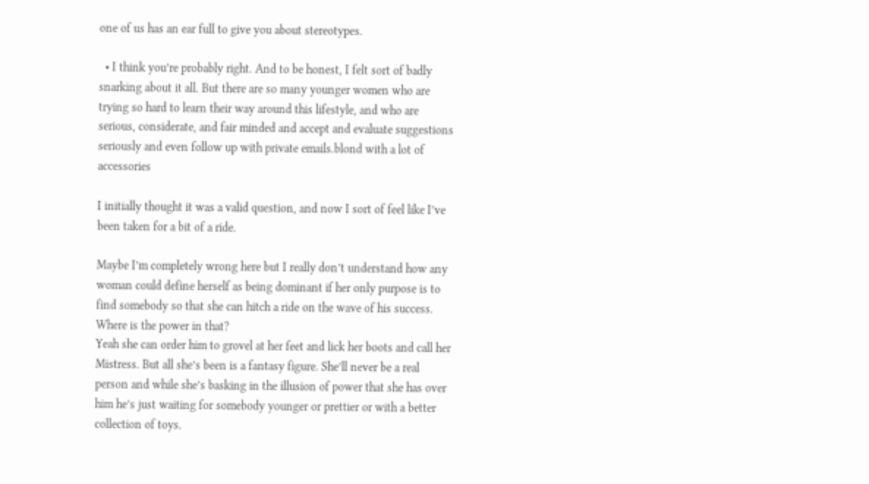one of us has an ear full to give you about stereotypes.

  • I think you’re probably right. And to be honest, I felt sort of badly snarking about it all. But there are so many younger women who are trying so hard to learn their way around this lifestyle, and who are serious, considerate, and fair minded and accept and evaluate suggestions seriously and even follow up with private emails.blond with a lot of accessories

I initially thought it was a valid question, and now I sort of feel like I’ve been taken for a bit of a ride.

Maybe I’m completely wrong here but I really don’t understand how any woman could define herself as being dominant if her only purpose is to find somebody so that she can hitch a ride on the wave of his success. Where is the power in that?
Yeah she can order him to grovel at her feet and lick her boots and call her Mistress. But all she’s been is a fantasy figure. She’ll never be a real person and while she’s basking in the illusion of power that she has over him he’s just waiting for somebody younger or prettier or with a better collection of toys.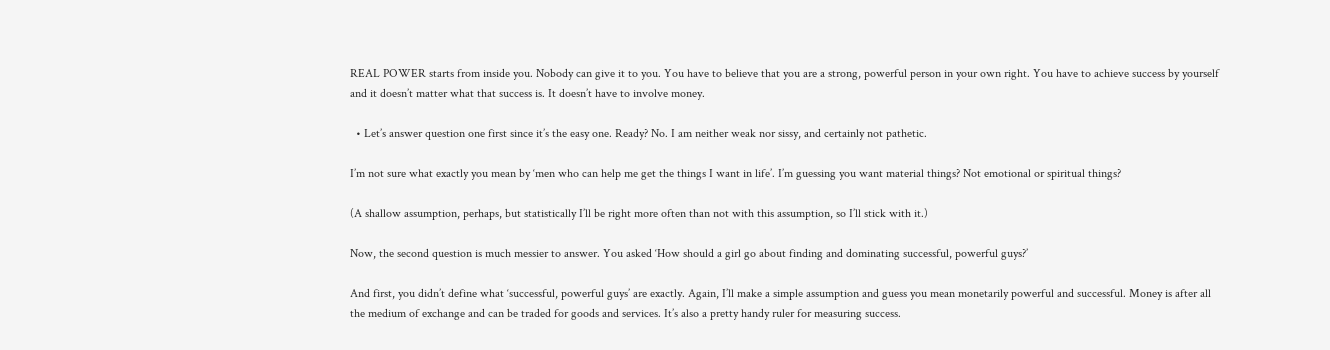REAL POWER starts from inside you. Nobody can give it to you. You have to believe that you are a strong, powerful person in your own right. You have to achieve success by yourself and it doesn’t matter what that success is. It doesn’t have to involve money.

  • Let’s answer question one first since it’s the easy one. Ready? No. I am neither weak nor sissy, and certainly not pathetic.

I’m not sure what exactly you mean by ‘men who can help me get the things I want in life’. I’m guessing you want material things? Not emotional or spiritual things?

(A shallow assumption, perhaps, but statistically I’ll be right more often than not with this assumption, so I’ll stick with it.)

Now, the second question is much messier to answer. You asked ‘How should a girl go about finding and dominating successful, powerful guys?’

And first, you didn’t define what ‘successful, powerful guys’ are exactly. Again, I’ll make a simple assumption and guess you mean monetarily powerful and successful. Money is after all the medium of exchange and can be traded for goods and services. It’s also a pretty handy ruler for measuring success.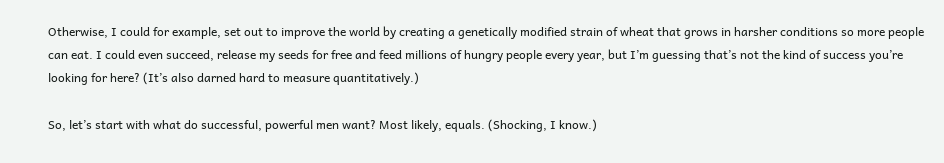Otherwise, I could for example, set out to improve the world by creating a genetically modified strain of wheat that grows in harsher conditions so more people can eat. I could even succeed, release my seeds for free and feed millions of hungry people every year, but I’m guessing that’s not the kind of success you’re looking for here? (It’s also darned hard to measure quantitatively.)

So, let’s start with what do successful, powerful men want? Most likely, equals. (Shocking, I know.)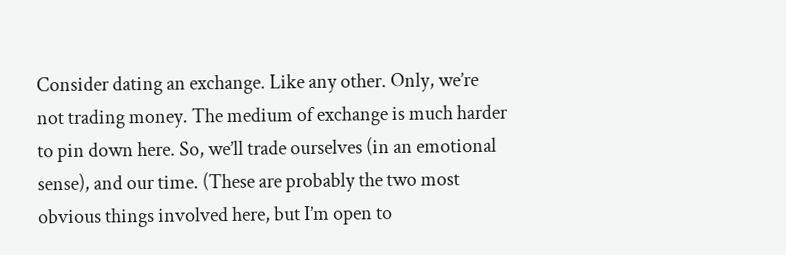Consider dating an exchange. Like any other. Only, we’re not trading money. The medium of exchange is much harder to pin down here. So, we’ll trade ourselves (in an emotional sense), and our time. (These are probably the two most obvious things involved here, but I’m open to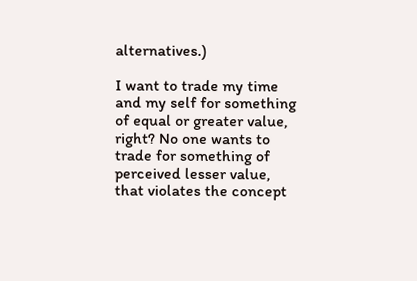alternatives.)

I want to trade my time and my self for something of equal or greater value, right? No one wants to trade for something of perceived lesser value, that violates the concept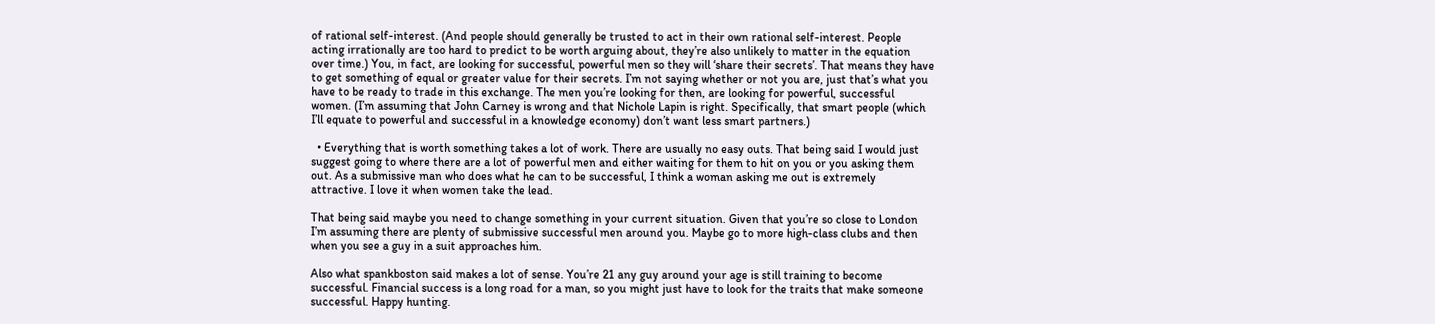of rational self-interest. (And people should generally be trusted to act in their own rational self-interest. People acting irrationally are too hard to predict to be worth arguing about, they’re also unlikely to matter in the equation over time.) You, in fact, are looking for successful, powerful men so they will ‘share their secrets’. That means they have to get something of equal or greater value for their secrets. I’m not saying whether or not you are, just that’s what you have to be ready to trade in this exchange. The men you’re looking for then, are looking for powerful, successful women. (I’m assuming that John Carney is wrong and that Nichole Lapin is right. Specifically, that smart people (which I’ll equate to powerful and successful in a knowledge economy) don’t want less smart partners.)

  • Everything that is worth something takes a lot of work. There are usually no easy outs. That being said I would just suggest going to where there are a lot of powerful men and either waiting for them to hit on you or you asking them out. As a submissive man who does what he can to be successful, I think a woman asking me out is extremely attractive. I love it when women take the lead.

That being said maybe you need to change something in your current situation. Given that you’re so close to London I’m assuming there are plenty of submissive successful men around you. Maybe go to more high-class clubs and then when you see a guy in a suit approaches him.

Also what spankboston said makes a lot of sense. You’re 21 any guy around your age is still training to become successful. Financial success is a long road for a man, so you might just have to look for the traits that make someone successful. Happy hunting.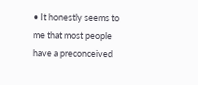• It honestly seems to me that most people have a preconceived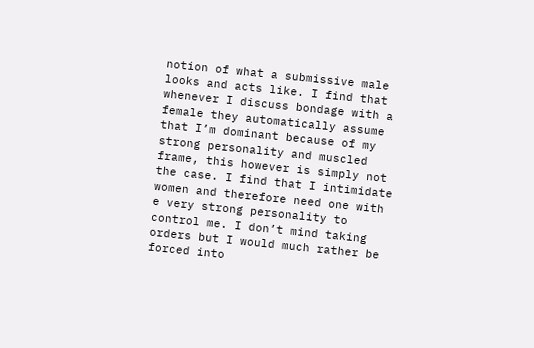notion of what a submissive male looks and acts like. I find that whenever I discuss bondage with a female they automatically assume that I’m dominant because of my strong personality and muscled frame, this however is simply not the case. I find that I intimidate women and therefore need one with e very strong personality to control me. I don’t mind taking orders but I would much rather be forced into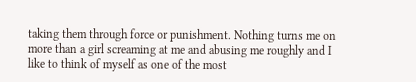taking them through force or punishment. Nothing turns me on more than a girl screaming at me and abusing me roughly and I like to think of myself as one of the most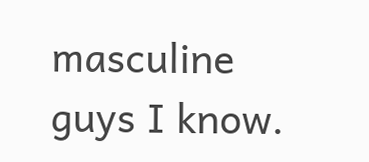masculine guys I know.